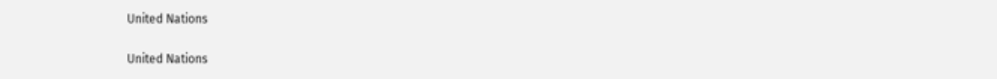United Nations

United Nations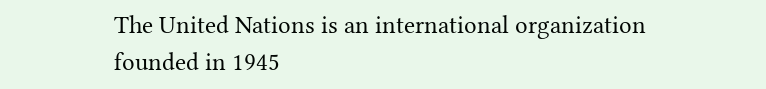The United Nations is an international organization founded in 1945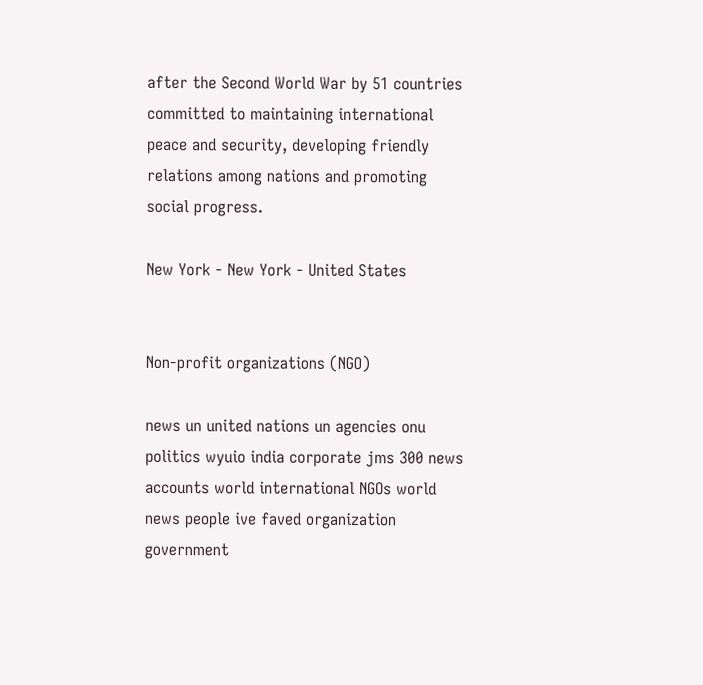after the Second World War by 51 countries committed to maintaining international peace and security, developing friendly relations among nations and promoting social progress.

New York - New York - United States


Non-profit organizations (NGO)

news un united nations un agencies onu politics wyuio india corporate jms 300 news accounts world international NGOs world news people ive faved organization government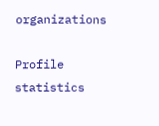organizations

Profile statistics